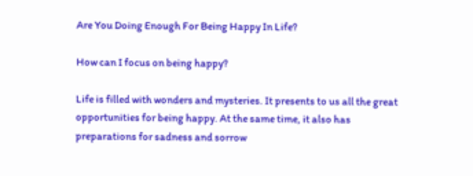Are You Doing Enough For Being Happy In Life?

How can I focus on being happy?

Life is filled with wonders and mysteries. It presents to us all the great opportunities for being happy. At the same time, it also has preparations for sadness and sorrow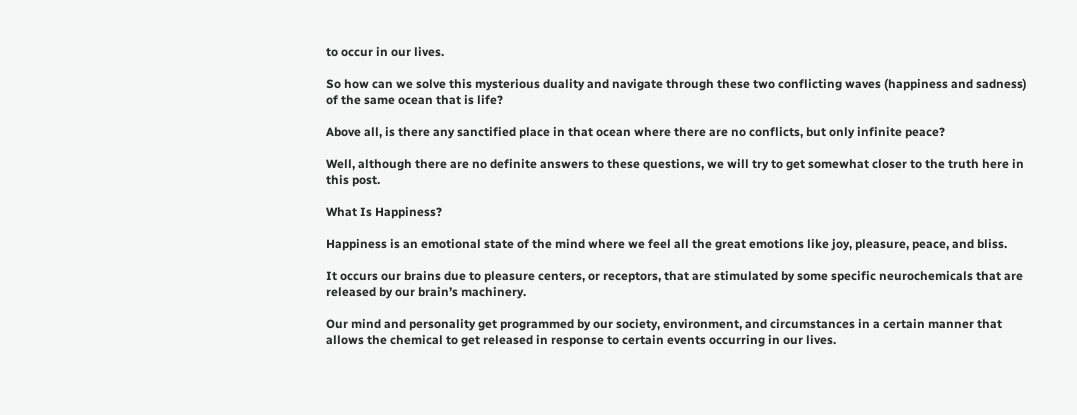to occur in our lives.

So how can we solve this mysterious duality and navigate through these two conflicting waves (happiness and sadness) of the same ocean that is life?

Above all, is there any sanctified place in that ocean where there are no conflicts, but only infinite peace?

Well, although there are no definite answers to these questions, we will try to get somewhat closer to the truth here in this post.

What Is Happiness?

Happiness is an emotional state of the mind where we feel all the great emotions like joy, pleasure, peace, and bliss.

It occurs our brains due to pleasure centers, or receptors, that are stimulated by some specific neurochemicals that are released by our brain’s machinery.

Our mind and personality get programmed by our society, environment, and circumstances in a certain manner that allows the chemical to get released in response to certain events occurring in our lives.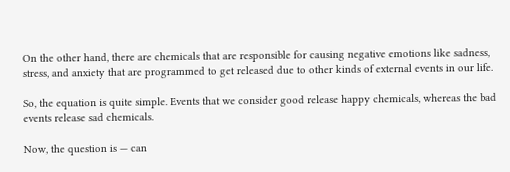On the other hand, there are chemicals that are responsible for causing negative emotions like sadness, stress, and anxiety that are programmed to get released due to other kinds of external events in our life.

So, the equation is quite simple. Events that we consider good release happy chemicals, whereas the bad events release sad chemicals.

Now, the question is — can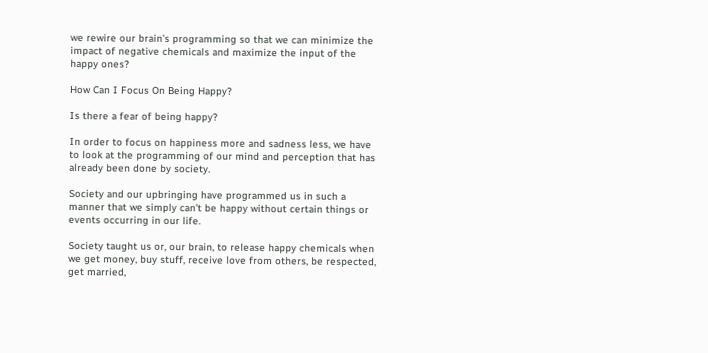we rewire our brain’s programming so that we can minimize the impact of negative chemicals and maximize the input of the happy ones?

How Can I Focus On Being Happy?

Is there a fear of being happy?

In order to focus on happiness more and sadness less, we have to look at the programming of our mind and perception that has already been done by society.

Society and our upbringing have programmed us in such a manner that we simply can’t be happy without certain things or events occurring in our life.

Society taught us or, our brain, to release happy chemicals when we get money, buy stuff, receive love from others, be respected, get married,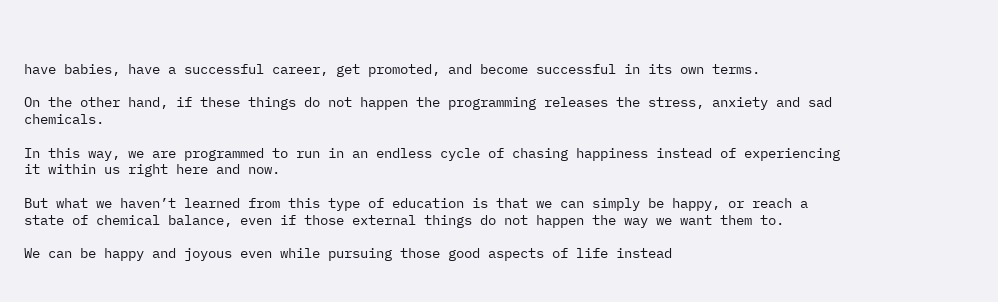have babies, have a successful career, get promoted, and become successful in its own terms.

On the other hand, if these things do not happen the programming releases the stress, anxiety and sad chemicals.

In this way, we are programmed to run in an endless cycle of chasing happiness instead of experiencing it within us right here and now.

But what we haven’t learned from this type of education is that we can simply be happy, or reach a state of chemical balance, even if those external things do not happen the way we want them to.

We can be happy and joyous even while pursuing those good aspects of life instead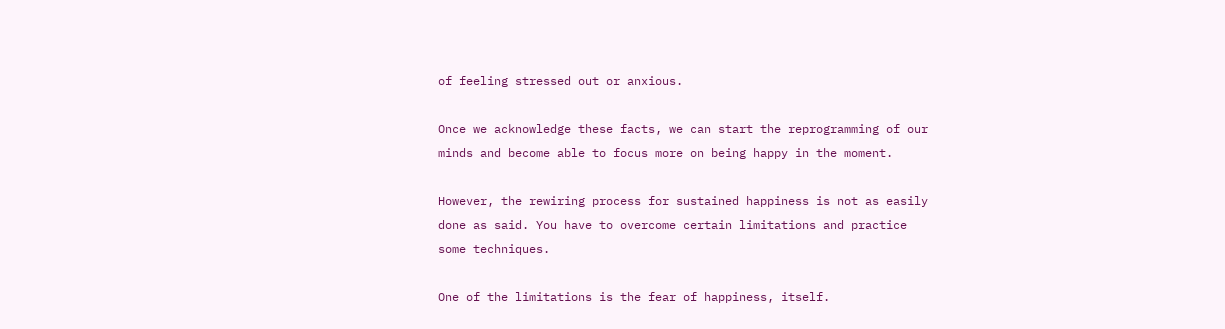of feeling stressed out or anxious.

Once we acknowledge these facts, we can start the reprogramming of our minds and become able to focus more on being happy in the moment.

However, the rewiring process for sustained happiness is not as easily done as said. You have to overcome certain limitations and practice some techniques.

One of the limitations is the fear of happiness, itself.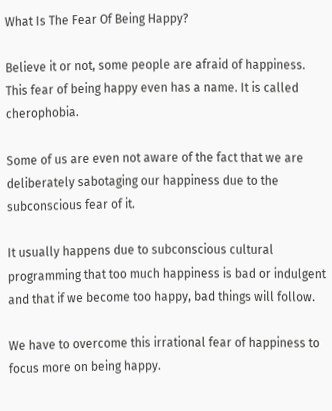What Is The Fear Of Being Happy?

Believe it or not, some people are afraid of happiness. This fear of being happy even has a name. It is called cherophobia.

Some of us are even not aware of the fact that we are deliberately sabotaging our happiness due to the subconscious fear of it.

It usually happens due to subconscious cultural programming that too much happiness is bad or indulgent and that if we become too happy, bad things will follow.

We have to overcome this irrational fear of happiness to focus more on being happy.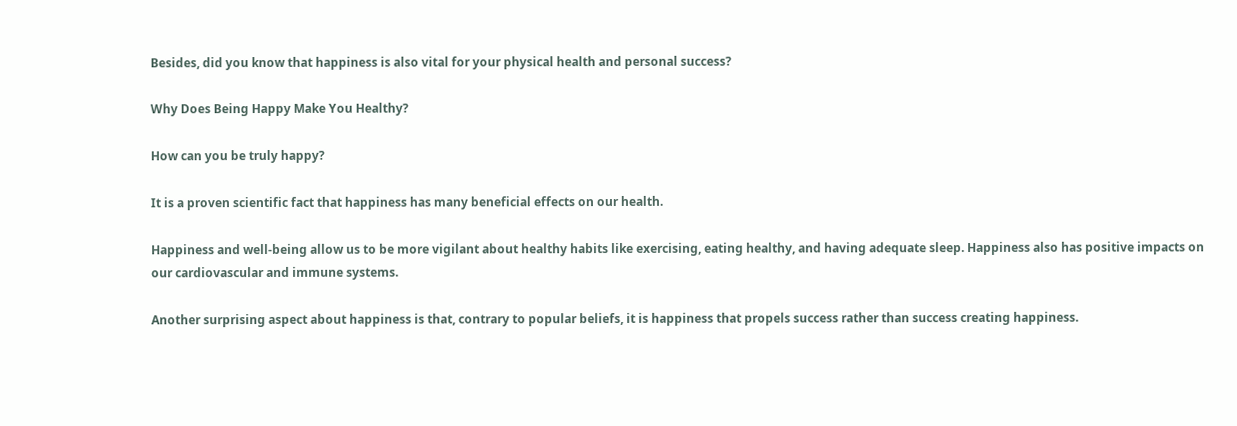Besides, did you know that happiness is also vital for your physical health and personal success?

Why Does Being Happy Make You Healthy?

How can you be truly happy?

It is a proven scientific fact that happiness has many beneficial effects on our health.

Happiness and well-being allow us to be more vigilant about healthy habits like exercising, eating healthy, and having adequate sleep. Happiness also has positive impacts on our cardiovascular and immune systems.

Another surprising aspect about happiness is that, contrary to popular beliefs, it is happiness that propels success rather than success creating happiness.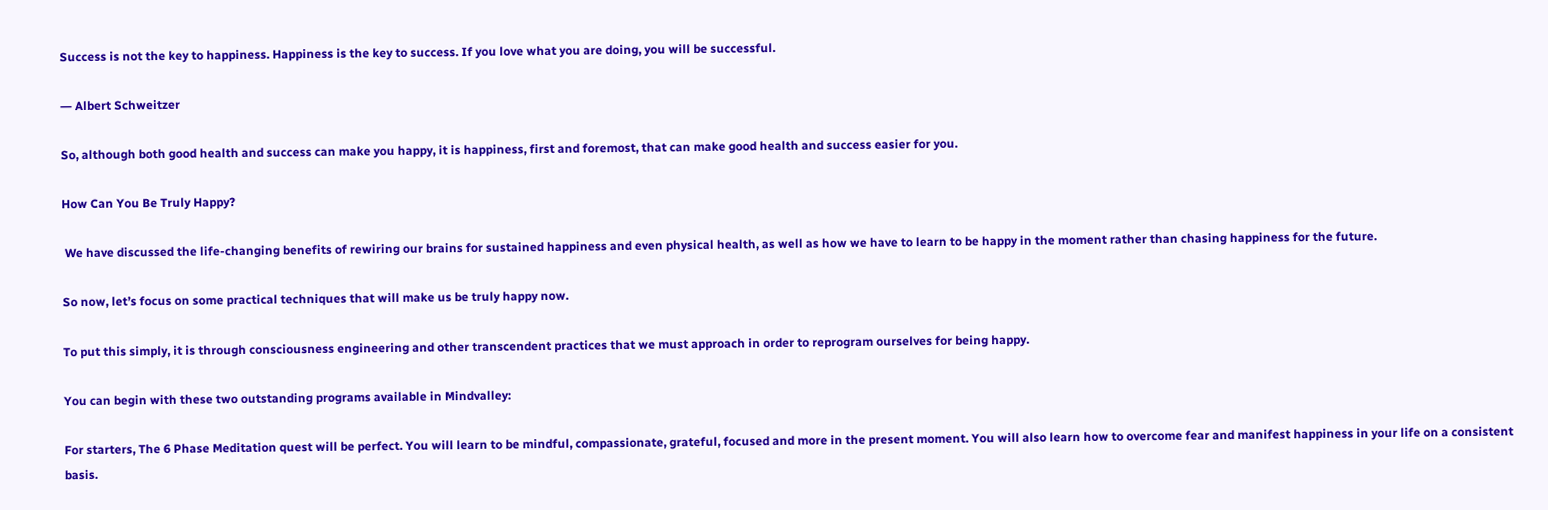Success is not the key to happiness. Happiness is the key to success. If you love what you are doing, you will be successful.

― Albert Schweitzer

So, although both good health and success can make you happy, it is happiness, first and foremost, that can make good health and success easier for you.

How Can You Be Truly Happy?

 We have discussed the life-changing benefits of rewiring our brains for sustained happiness and even physical health, as well as how we have to learn to be happy in the moment rather than chasing happiness for the future.

So now, let’s focus on some practical techniques that will make us be truly happy now.

To put this simply, it is through consciousness engineering and other transcendent practices that we must approach in order to reprogram ourselves for being happy.

You can begin with these two outstanding programs available in Mindvalley:

For starters, The 6 Phase Meditation quest will be perfect. You will learn to be mindful, compassionate, grateful, focused and more in the present moment. You will also learn how to overcome fear and manifest happiness in your life on a consistent basis.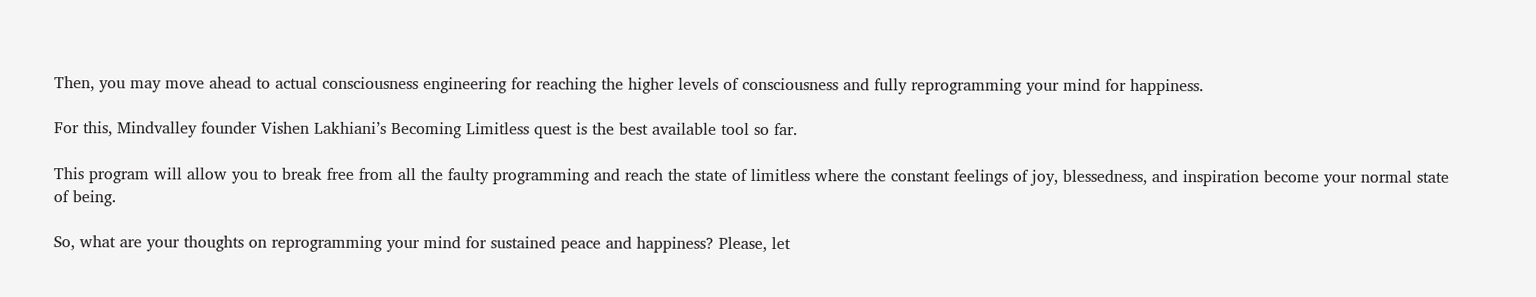Then, you may move ahead to actual consciousness engineering for reaching the higher levels of consciousness and fully reprogramming your mind for happiness.

For this, Mindvalley founder Vishen Lakhiani’s Becoming Limitless quest is the best available tool so far.

This program will allow you to break free from all the faulty programming and reach the state of limitless where the constant feelings of joy, blessedness, and inspiration become your normal state of being.

So, what are your thoughts on reprogramming your mind for sustained peace and happiness? Please, let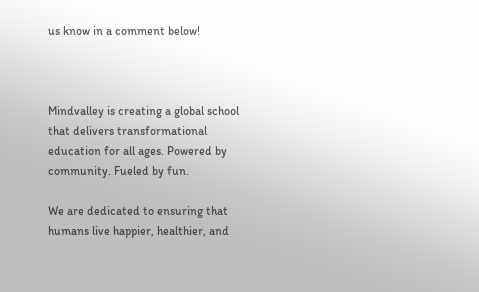us know in a comment below!



Mindvalley is creating a global school that delivers transformational education for all ages. Powered by community. Fueled by fun.

We are dedicated to ensuring that humans live happier, healthier, and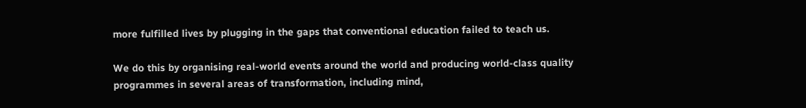more fulfilled lives by plugging in the gaps that conventional education failed to teach us.

We do this by organising real-world events around the world and producing world-class quality programmes in several areas of transformation, including mind,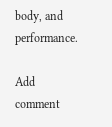body, and performance.

Add comment